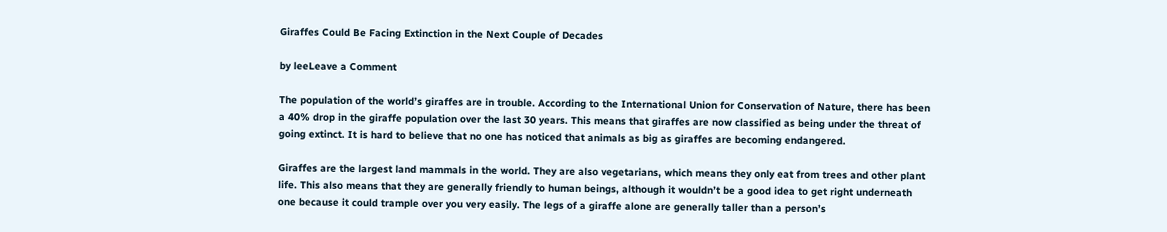Giraffes Could Be Facing Extinction in the Next Couple of Decades

by leeLeave a Comment

The population of the world’s giraffes are in trouble. According to the International Union for Conservation of Nature, there has been a 40% drop in the giraffe population over the last 30 years. This means that giraffes are now classified as being under the threat of going extinct. It is hard to believe that no one has noticed that animals as big as giraffes are becoming endangered.

Giraffes are the largest land mammals in the world. They are also vegetarians, which means they only eat from trees and other plant life. This also means that they are generally friendly to human beings, although it wouldn’t be a good idea to get right underneath one because it could trample over you very easily. The legs of a giraffe alone are generally taller than a person’s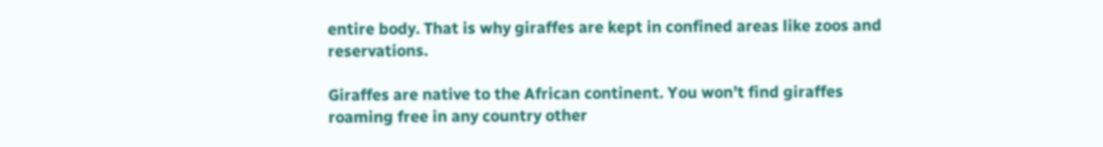entire body. That is why giraffes are kept in confined areas like zoos and reservations.

Giraffes are native to the African continent. You won’t find giraffes roaming free in any country other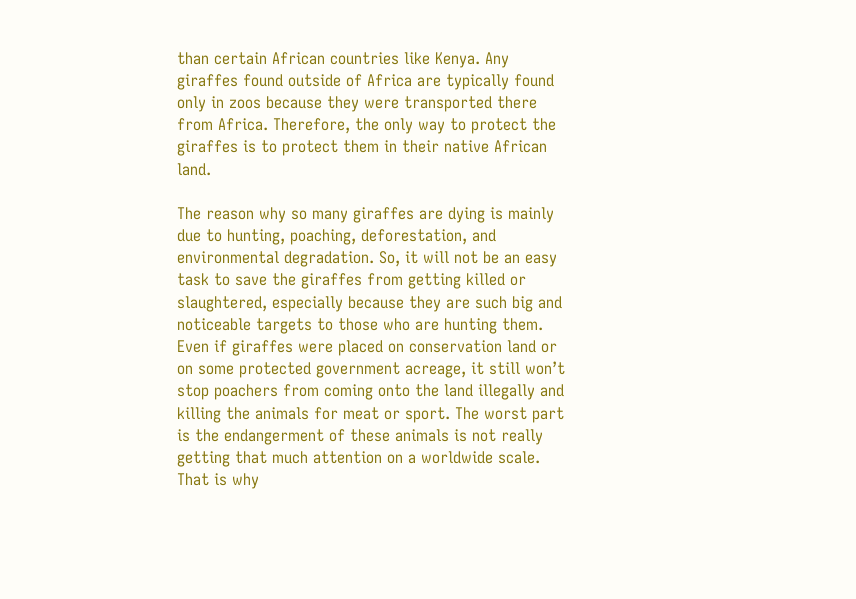than certain African countries like Kenya. Any giraffes found outside of Africa are typically found only in zoos because they were transported there from Africa. Therefore, the only way to protect the giraffes is to protect them in their native African land.

The reason why so many giraffes are dying is mainly due to hunting, poaching, deforestation, and environmental degradation. So, it will not be an easy task to save the giraffes from getting killed or slaughtered, especially because they are such big and noticeable targets to those who are hunting them. Even if giraffes were placed on conservation land or on some protected government acreage, it still won’t stop poachers from coming onto the land illegally and killing the animals for meat or sport. The worst part is the endangerment of these animals is not really getting that much attention on a worldwide scale. That is why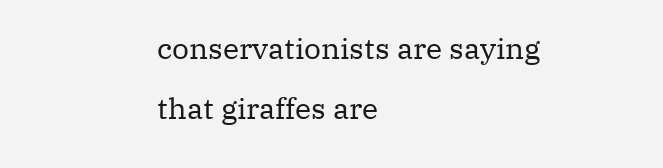conservationists are saying that giraffes are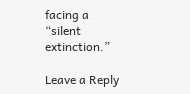facing a “silent extinction.”

Leave a Reply